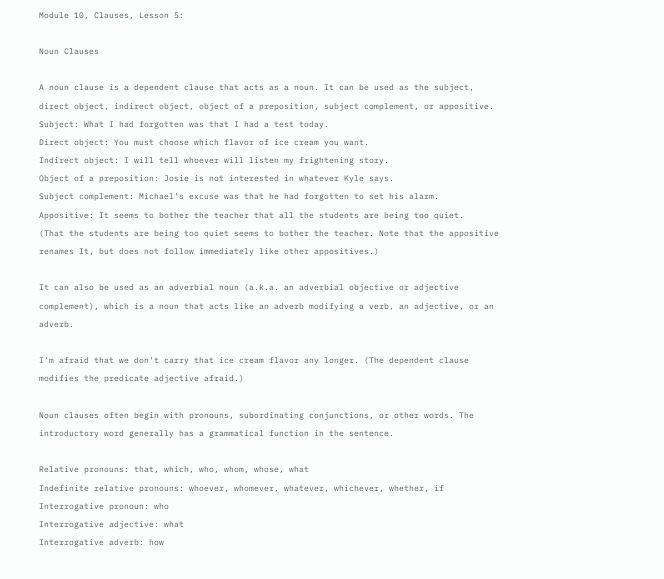Module 10, Clauses, Lesson 5:

Noun Clauses

A noun clause is a dependent clause that acts as a noun. It can be used as the subject, direct object, indirect object, object of a preposition, subject complement, or appositive.
Subject: What I had forgotten was that I had a test today.
Direct object: You must choose which flavor of ice cream you want.
Indirect object: I will tell whoever will listen my frightening story.
Object of a preposition: Josie is not interested in whatever Kyle says.
Subject complement: Michael's excuse was that he had forgotten to set his alarm.
Appositive: It seems to bother the teacher that all the students are being too quiet.
(That the students are being too quiet seems to bother the teacher. Note that the appositive renames It, but does not follow immediately like other appositives.)

It can also be used as an adverbial noun (a.k.a. an adverbial objective or adjective complement), which is a noun that acts like an adverb modifying a verb, an adjective, or an adverb.

I'm afraid that we don't carry that ice cream flavor any longer. (The dependent clause modifies the predicate adjective afraid.)

Noun clauses often begin with pronouns, subordinating conjunctions, or other words. The introductory word generally has a grammatical function in the sentence.

Relative pronouns: that, which, who, whom, whose, what
Indefinite relative pronouns: whoever, whomever, whatever, whichever, whether, if
Interrogative pronoun: who
Interrogative adjective: what
Interrogative adverb: how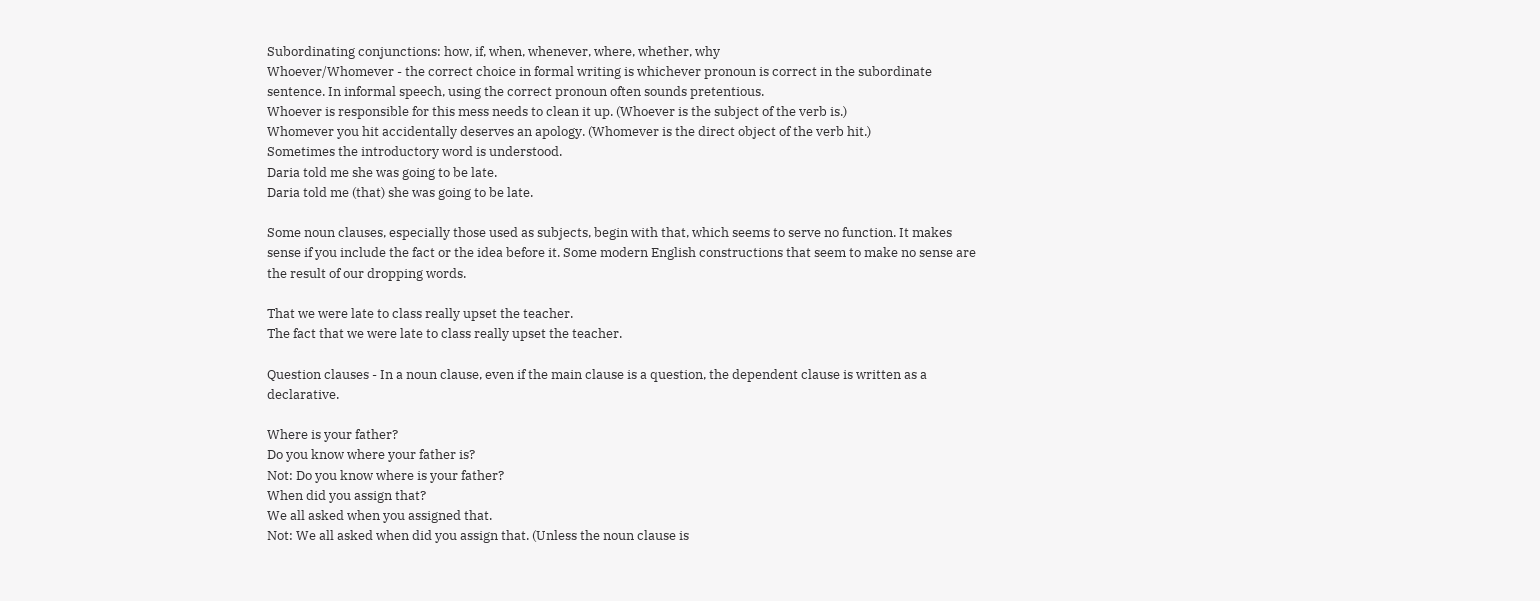Subordinating conjunctions: how, if, when, whenever, where, whether, why
Whoever/Whomever - the correct choice in formal writing is whichever pronoun is correct in the subordinate sentence. In informal speech, using the correct pronoun often sounds pretentious.
Whoever is responsible for this mess needs to clean it up. (Whoever is the subject of the verb is.)
Whomever you hit accidentally deserves an apology. (Whomever is the direct object of the verb hit.)
Sometimes the introductory word is understood.
Daria told me she was going to be late.
Daria told me (that) she was going to be late.

Some noun clauses, especially those used as subjects, begin with that, which seems to serve no function. It makes sense if you include the fact or the idea before it. Some modern English constructions that seem to make no sense are the result of our dropping words.

That we were late to class really upset the teacher.
The fact that we were late to class really upset the teacher.

Question clauses - In a noun clause, even if the main clause is a question, the dependent clause is written as a declarative.

Where is your father?
Do you know where your father is?
Not: Do you know where is your father?
When did you assign that?
We all asked when you assigned that.
Not: We all asked when did you assign that. (Unless the noun clause is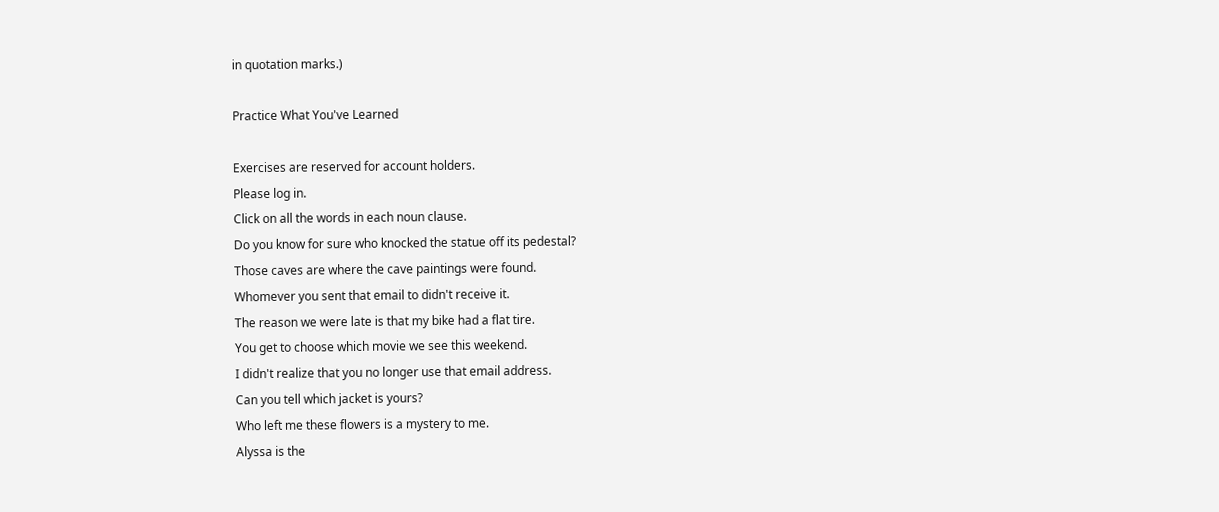in quotation marks.)

Practice What You've Learned

Exercises are reserved for account holders.
Please log in.
Click on all the words in each noun clause.
Do you know for sure who knocked the statue off its pedestal?
Those caves are where the cave paintings were found.
Whomever you sent that email to didn't receive it.
The reason we were late is that my bike had a flat tire.
You get to choose which movie we see this weekend.
I didn't realize that you no longer use that email address.
Can you tell which jacket is yours?
Who left me these flowers is a mystery to me.
Alyssa is the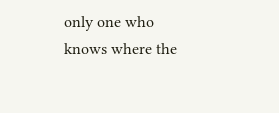only one who knows where the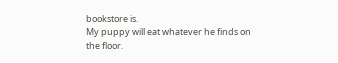bookstore is.
My puppy will eat whatever he finds on the floor.